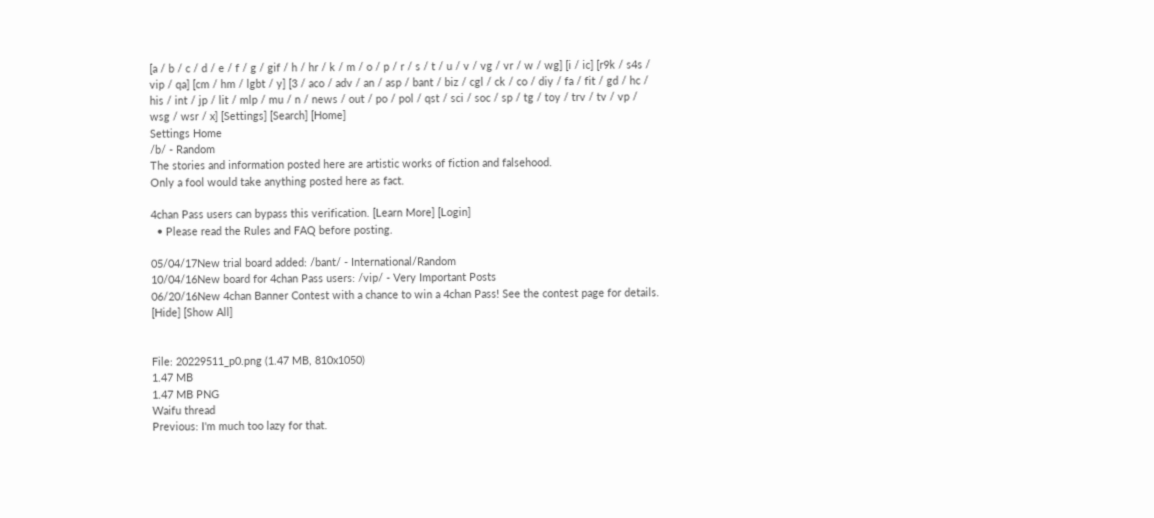[a / b / c / d / e / f / g / gif / h / hr / k / m / o / p / r / s / t / u / v / vg / vr / w / wg] [i / ic] [r9k / s4s / vip / qa] [cm / hm / lgbt / y] [3 / aco / adv / an / asp / bant / biz / cgl / ck / co / diy / fa / fit / gd / hc / his / int / jp / lit / mlp / mu / n / news / out / po / pol / qst / sci / soc / sp / tg / toy / trv / tv / vp / wsg / wsr / x] [Settings] [Search] [Home]
Settings Home
/b/ - Random
The stories and information posted here are artistic works of fiction and falsehood.
Only a fool would take anything posted here as fact.

4chan Pass users can bypass this verification. [Learn More] [Login]
  • Please read the Rules and FAQ before posting.

05/04/17New trial board added: /bant/ - International/Random
10/04/16New board for 4chan Pass users: /vip/ - Very Important Posts
06/20/16New 4chan Banner Contest with a chance to win a 4chan Pass! See the contest page for details.
[Hide] [Show All]


File: 20229511_p0.png (1.47 MB, 810x1050)
1.47 MB
1.47 MB PNG
Waifu thread
Previous: I'm much too lazy for that.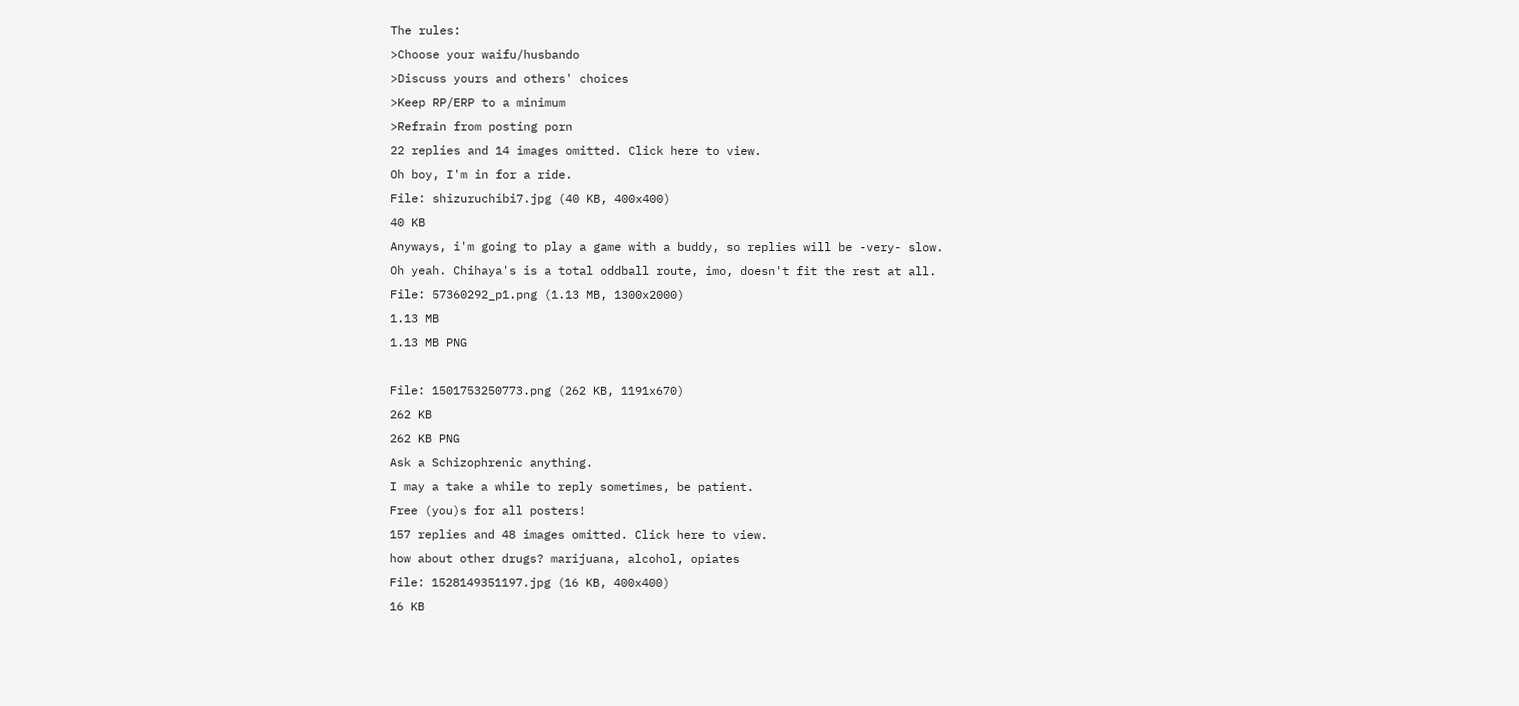The rules:
>Choose your waifu/husbando
>Discuss yours and others' choices
>Keep RP/ERP to a minimum
>Refrain from posting porn
22 replies and 14 images omitted. Click here to view.
Oh boy, I'm in for a ride.
File: shizuruchibi7.jpg (40 KB, 400x400)
40 KB
Anyways, i'm going to play a game with a buddy, so replies will be -very- slow.
Oh yeah. Chihaya's is a total oddball route, imo, doesn't fit the rest at all.
File: 57360292_p1.png (1.13 MB, 1300x2000)
1.13 MB
1.13 MB PNG

File: 1501753250773.png (262 KB, 1191x670)
262 KB
262 KB PNG
Ask a Schizophrenic anything.
I may a take a while to reply sometimes, be patient.
Free (you)s for all posters!
157 replies and 48 images omitted. Click here to view.
how about other drugs? marijuana, alcohol, opiates
File: 1528149351197.jpg (16 KB, 400x400)
16 KB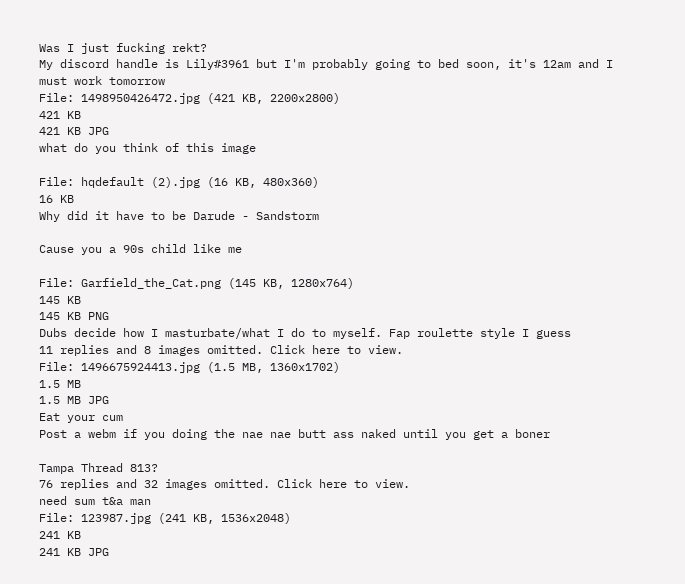Was I just fucking rekt?
My discord handle is Lily#3961 but I'm probably going to bed soon, it's 12am and I must work tomorrow
File: 1498950426472.jpg (421 KB, 2200x2800)
421 KB
421 KB JPG
what do you think of this image

File: hqdefault (2).jpg (16 KB, 480x360)
16 KB
Why did it have to be Darude - Sandstorm

Cause you a 90s child like me

File: Garfield_the_Cat.png (145 KB, 1280x764)
145 KB
145 KB PNG
Dubs decide how I masturbate/what I do to myself. Fap roulette style I guess
11 replies and 8 images omitted. Click here to view.
File: 1496675924413.jpg (1.5 MB, 1360x1702)
1.5 MB
1.5 MB JPG
Eat your cum
Post a webm if you doing the nae nae butt ass naked until you get a boner

Tampa Thread 813?
76 replies and 32 images omitted. Click here to view.
need sum t&a man
File: 123987.jpg (241 KB, 1536x2048)
241 KB
241 KB JPG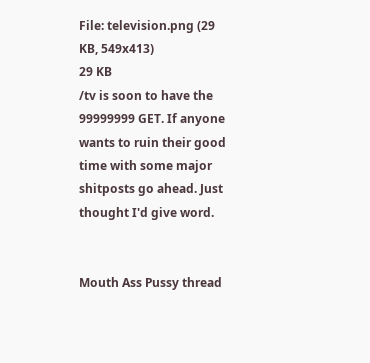File: television.png (29 KB, 549x413)
29 KB
/tv is soon to have the 99999999 GET. If anyone wants to ruin their good time with some major shitposts go ahead. Just thought I'd give word.


Mouth Ass Pussy thread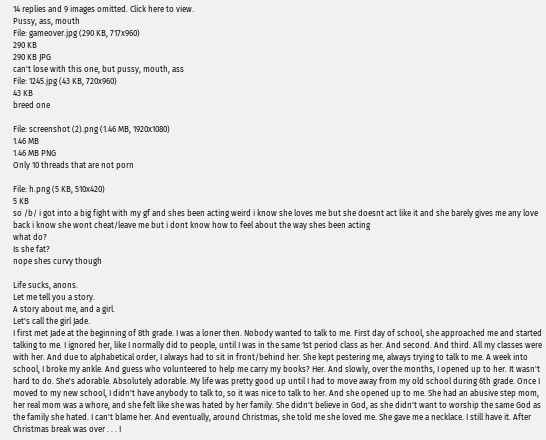14 replies and 9 images omitted. Click here to view.
Pussy, ass, mouth
File: gameover.jpg (290 KB, 717x960)
290 KB
290 KB JPG
can't lose with this one, but pussy, mouth, ass
File: 1245.jpg (43 KB, 720x960)
43 KB
breed one

File: screenshot (2).png (1.46 MB, 1920x1080)
1.46 MB
1.46 MB PNG
Only 10 threads that are not porn

File: h.png (5 KB, 510x420)
5 KB
so /b/ i got into a big fight with my gf and shes been acting weird i know she loves me but she doesnt act like it and she barely gives me any love back i know she wont cheat/leave me but i dont know how to feel about the way shes been acting
what do?
Is she fat?
nope shes curvy though

Life sucks, anons.
Let me tell you a story.
A story about me, and a girl.
Let's call the girl Jade.
I first met Jade at the beginning of 8th grade. I was a loner then. Nobody wanted to talk to me. First day of school, she approached me and started talking to me. I ignored her, like I normally did to people, until I was in the same 1st period class as her. And second. And third. All my classes were with her. And due to alphabetical order, I always had to sit in front/behind her. She kept pestering me, always trying to talk to me. A week into school, I broke my ankle. And guess who volunteered to help me carry my books? Her. And slowly, over the months, I opened up to her. It wasn't hard to do. She's adorable. Absolutely adorable. My life was pretty good up until I had to move away from my old school during 6th grade. Once I moved to my new school, I didn't have anybody to talk to, so it was nice to talk to her. And she opened up to me. She had an abusive step mom, her real mom was a whore, and she felt like she was hated by her family. She didn't believe in God, as she didn't want to worship the same God as the family she hated. I can't blame her. And eventually, around Christmas, she told me she loved me. She gave me a necklace. I still have it. After Christmas break was over . . . I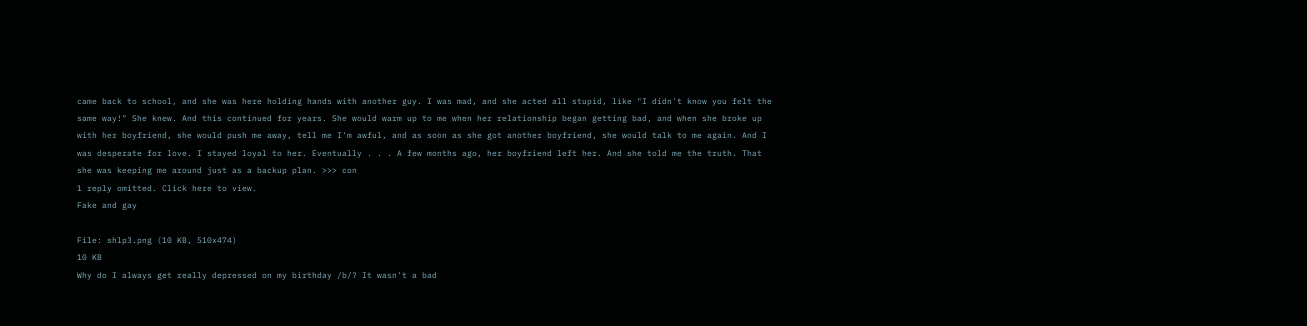came back to school, and she was here holding hands with another guy. I was mad, and she acted all stupid, like "I didn't know you felt the same way!" She knew. And this continued for years. She would warm up to me when her relationship began getting bad, and when she broke up with her boyfriend, she would push me away, tell me I'm awful, and as soon as she got another boyfriend, she would talk to me again. And I was desperate for love. I stayed loyal to her. Eventually . . . A few months ago, her boyfriend left her. And she told me the truth. That she was keeping me around just as a backup plan. >>> con
1 reply omitted. Click here to view.
Fake and gay

File: shlp3.png (10 KB, 510x474)
10 KB
Why do I always get really depressed on my birthday /b/? It wasn't a bad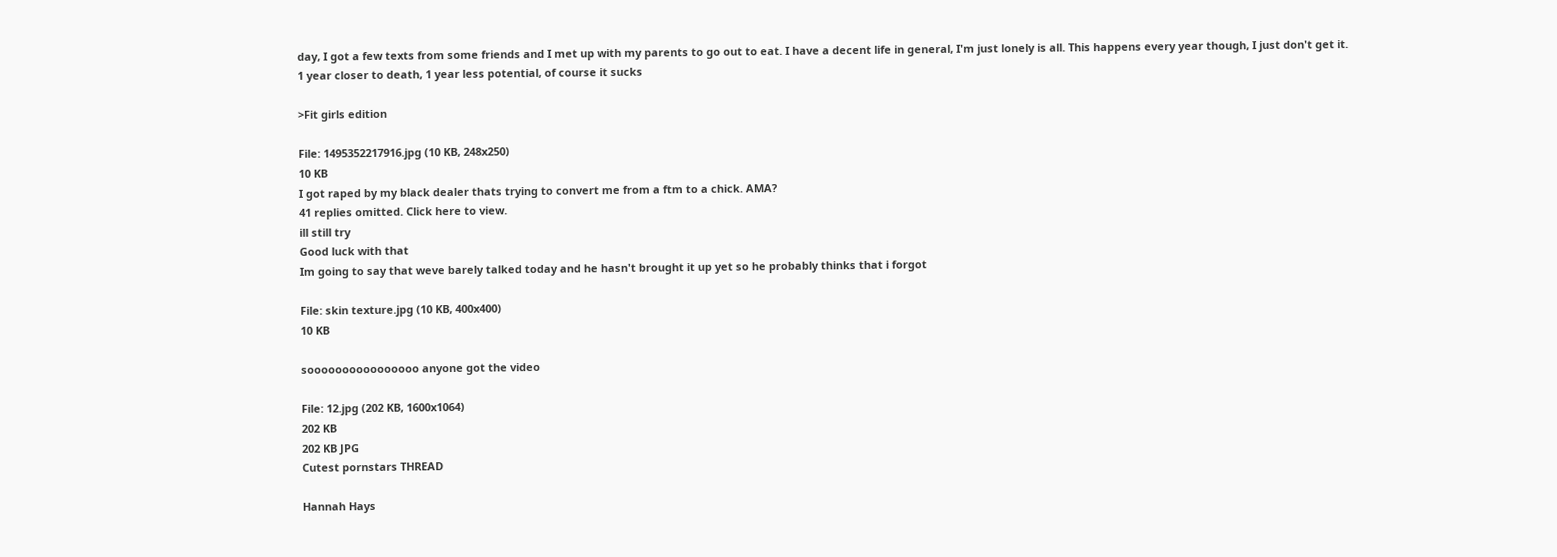day, I got a few texts from some friends and I met up with my parents to go out to eat. I have a decent life in general, I'm just lonely is all. This happens every year though, I just don't get it.
1 year closer to death, 1 year less potential, of course it sucks

>Fit girls edition

File: 1495352217916.jpg (10 KB, 248x250)
10 KB
I got raped by my black dealer thats trying to convert me from a ftm to a chick. AMA?
41 replies omitted. Click here to view.
ill still try
Good luck with that
Im going to say that weve barely talked today and he hasn't brought it up yet so he probably thinks that i forgot

File: skin texture.jpg (10 KB, 400x400)
10 KB

soooooooooooooooo anyone got the video

File: 12.jpg (202 KB, 1600x1064)
202 KB
202 KB JPG
Cutest pornstars THREAD

Hannah Hays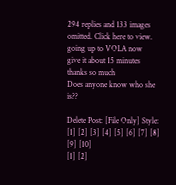294 replies and 133 images omitted. Click here to view.
going up to VOLA now
give it about 15 minutes
thanks so much
Does anyone know who she is??

Delete Post: [File Only] Style:
[1] [2] [3] [4] [5] [6] [7] [8] [9] [10]
[1] [2]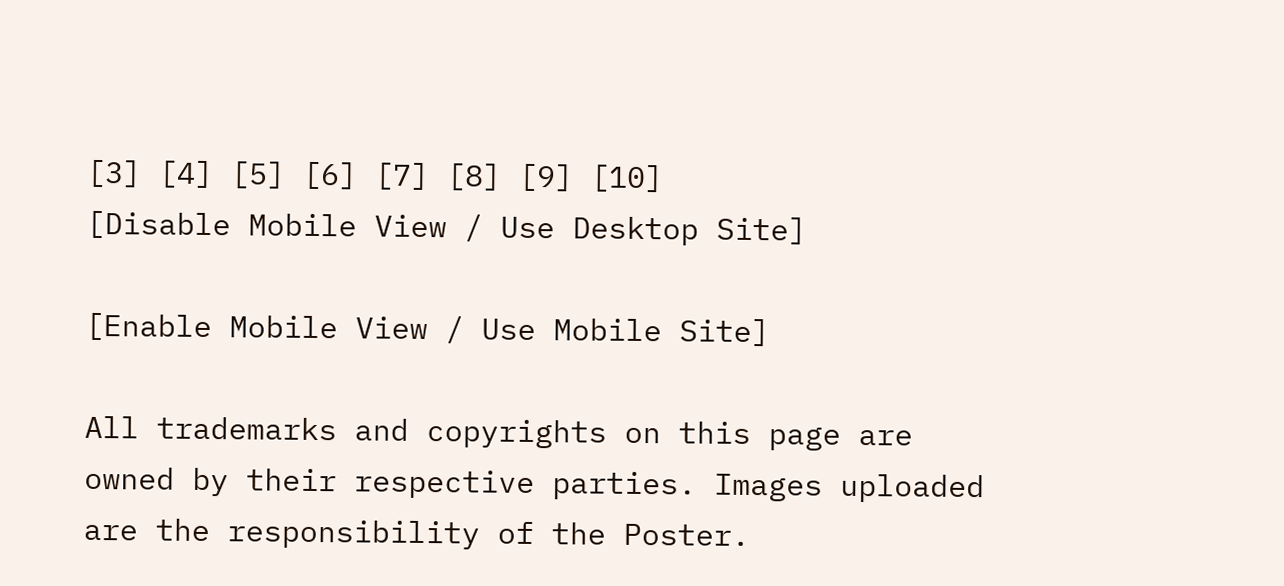[3] [4] [5] [6] [7] [8] [9] [10]
[Disable Mobile View / Use Desktop Site]

[Enable Mobile View / Use Mobile Site]

All trademarks and copyrights on this page are owned by their respective parties. Images uploaded are the responsibility of the Poster.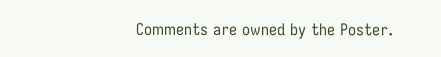Comments are owned by the Poster.